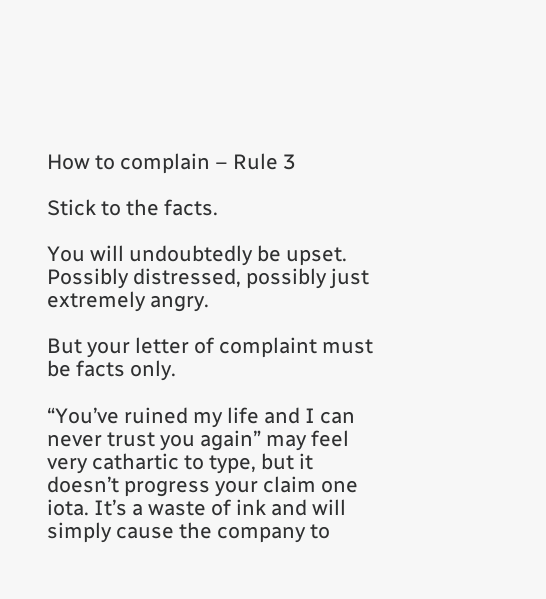How to complain – Rule 3

Stick to the facts.

You will undoubtedly be upset. Possibly distressed, possibly just extremely angry.

But your letter of complaint must be facts only.

“You’ve ruined my life and I can never trust you again” may feel very cathartic to type, but it doesn’t progress your claim one iota. It’s a waste of ink and will simply cause the company to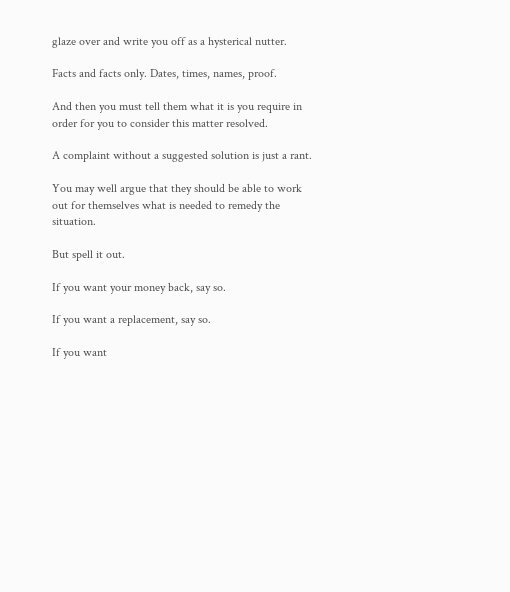glaze over and write you off as a hysterical nutter.

Facts and facts only. Dates, times, names, proof.

And then you must tell them what it is you require in order for you to consider this matter resolved.

A complaint without a suggested solution is just a rant.

You may well argue that they should be able to work out for themselves what is needed to remedy the situation.

But spell it out.

If you want your money back, say so.

If you want a replacement, say so.

If you want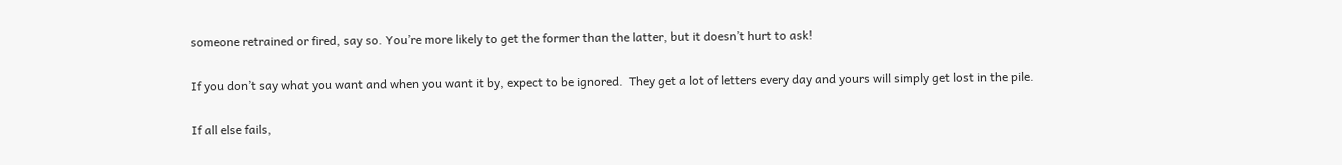someone retrained or fired, say so. You’re more likely to get the former than the latter, but it doesn’t hurt to ask!

If you don’t say what you want and when you want it by, expect to be ignored.  They get a lot of letters every day and yours will simply get lost in the pile.

If all else fails,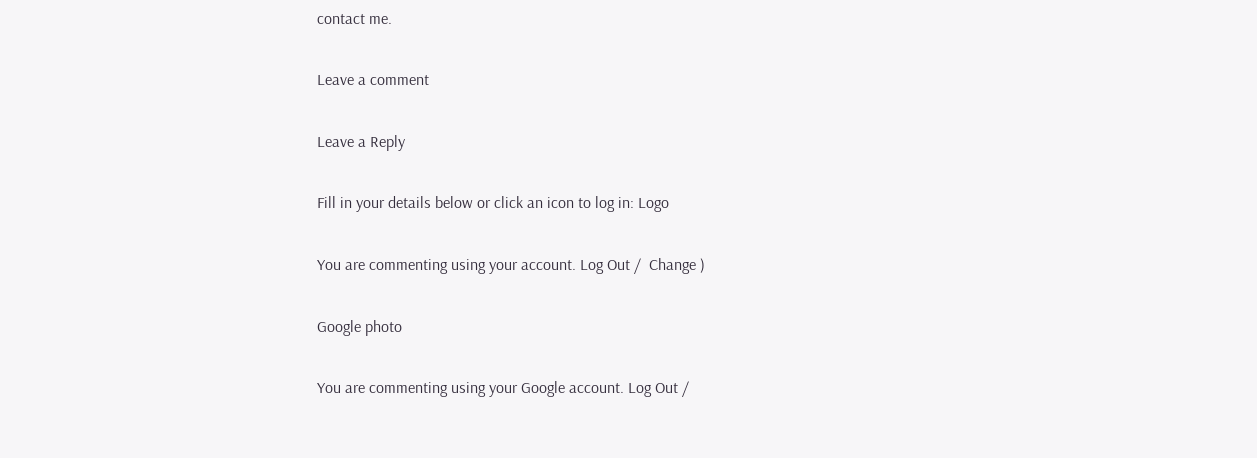contact me.

Leave a comment

Leave a Reply

Fill in your details below or click an icon to log in: Logo

You are commenting using your account. Log Out /  Change )

Google photo

You are commenting using your Google account. Log Out /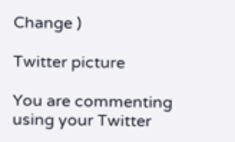Change )

Twitter picture

You are commenting using your Twitter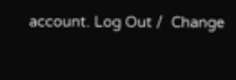account. Log Out /  Change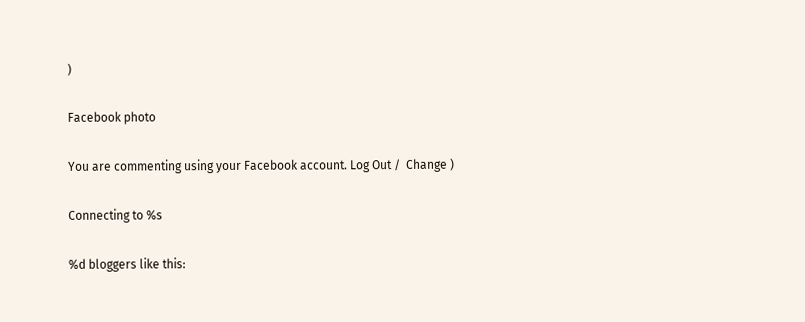)

Facebook photo

You are commenting using your Facebook account. Log Out /  Change )

Connecting to %s

%d bloggers like this: